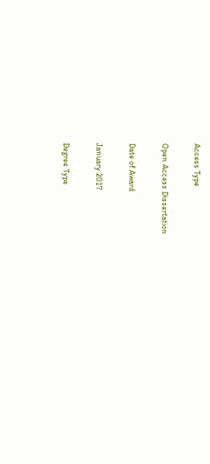Access Type

Open Access Dissertation

Date of Award

January 2017

Degree Type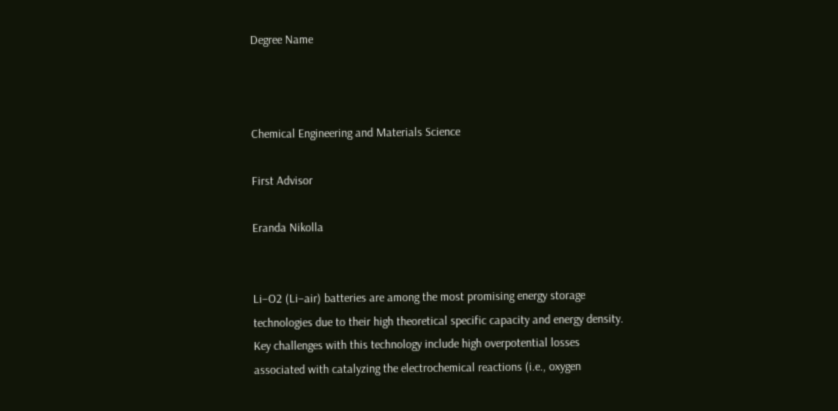Degree Name



Chemical Engineering and Materials Science

First Advisor

Eranda Nikolla


Li–O2 (Li–air) batteries are among the most promising energy storage technologies due to their high theoretical specific capacity and energy density. Key challenges with this technology include high overpotential losses associated with catalyzing the electrochemical reactions (i.e., oxygen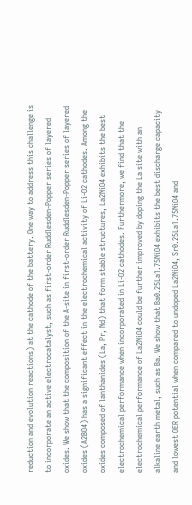reduction and evolution reactions) at the cathode of the battery. One way to address this challenge is to incorporate an active electrocatalyst, such as first-order Ruddlesden-Popper series of layered oxides. We show that the composition of the A-site in first-order Ruddlesden-Popper series of layered oxides (A2BO4) has a significant effect in the electrochemical activity of Li-O2 cathodes. Among the oxides composed of lanthanides (La, Pr, Nd) that form stable structures, La2NiO4 exhibits the best electrochemical performance when incorporated in Li-O2 cathodes. Furthermore, we find that the electrochemical performance of La2NiO4 could be further improved by doping the La site with an alkaline earth metal, such as Ba. We show that Ba0.25La1.75NiO4 exhibits the best discharge capacity and lowest OER potential when compared to undoped La2NiO4, Sr0.25La1.75NiO4 and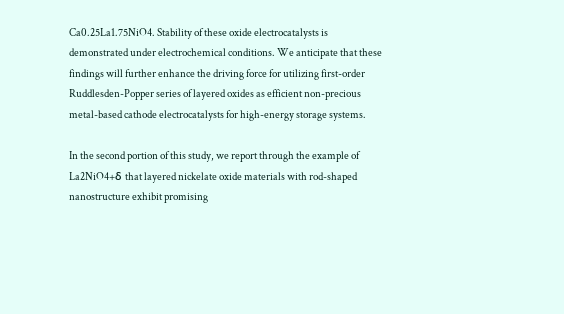Ca0.25La1.75NiO4. Stability of these oxide electrocatalysts is demonstrated under electrochemical conditions. We anticipate that these findings will further enhance the driving force for utilizing first-order Ruddlesden-Popper series of layered oxides as efficient non-precious metal-based cathode electrocatalysts for high-energy storage systems.

In the second portion of this study, we report through the example of La2NiO4+δ that layered nickelate oxide materials with rod-shaped nanostructure exhibit promising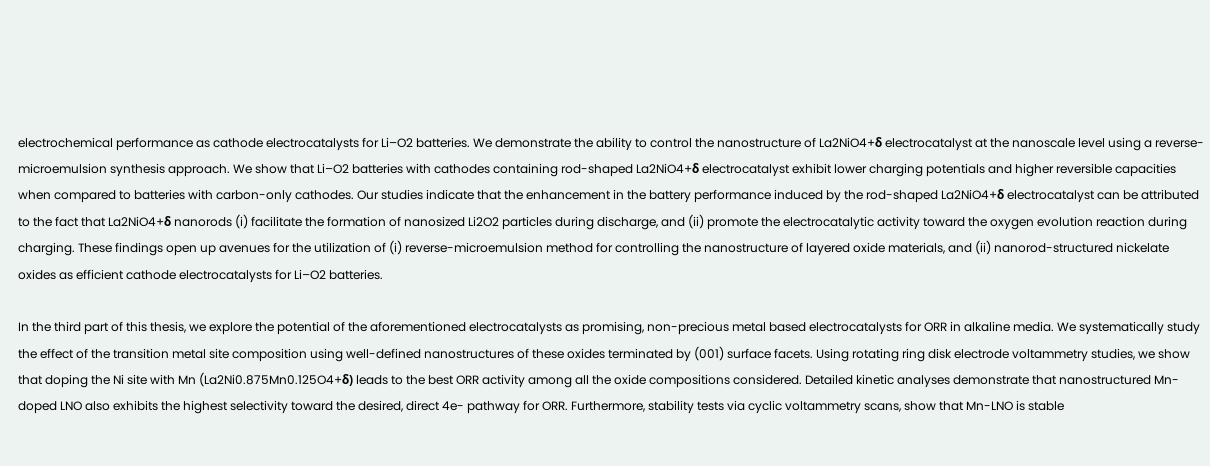electrochemical performance as cathode electrocatalysts for Li–O2 batteries. We demonstrate the ability to control the nanostructure of La2NiO4+δ electrocatalyst at the nanoscale level using a reverse-microemulsion synthesis approach. We show that Li–O2 batteries with cathodes containing rod-shaped La2NiO4+δ electrocatalyst exhibit lower charging potentials and higher reversible capacities when compared to batteries with carbon-only cathodes. Our studies indicate that the enhancement in the battery performance induced by the rod-shaped La2NiO4+δ electrocatalyst can be attributed to the fact that La2NiO4+δ nanorods (i) facilitate the formation of nanosized Li2O2 particles during discharge, and (ii) promote the electrocatalytic activity toward the oxygen evolution reaction during charging. These findings open up avenues for the utilization of (i) reverse-microemulsion method for controlling the nanostructure of layered oxide materials, and (ii) nanorod-structured nickelate oxides as efficient cathode electrocatalysts for Li–O2 batteries.

In the third part of this thesis, we explore the potential of the aforementioned electrocatalysts as promising, non-precious metal based electrocatalysts for ORR in alkaline media. We systematically study the effect of the transition metal site composition using well-defined nanostructures of these oxides terminated by (001) surface facets. Using rotating ring disk electrode voltammetry studies, we show that doping the Ni site with Mn (La2Ni0.875Mn0.125O4+δ) leads to the best ORR activity among all the oxide compositions considered. Detailed kinetic analyses demonstrate that nanostructured Mn-doped LNO also exhibits the highest selectivity toward the desired, direct 4e- pathway for ORR. Furthermore, stability tests via cyclic voltammetry scans, show that Mn-LNO is stable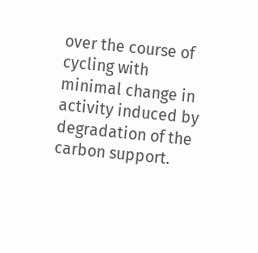over the course of cycling with minimal change in activity induced by degradation of the carbon support.